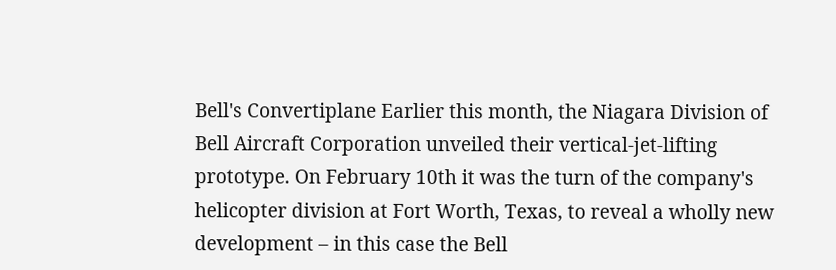Bell's Convertiplane Earlier this month, the Niagara Division of Bell Aircraft Corporation unveiled their vertical-jet-lifting prototype. On February 10th it was the turn of the company's helicopter division at Fort Worth, Texas, to reveal a wholly new development – in this case the Bell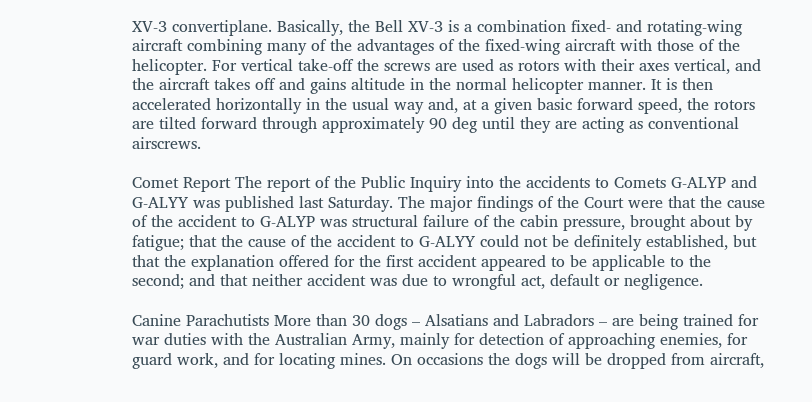XV-3 convertiplane. Basically, the Bell XV-3 is a combination fixed- and rotating-wing aircraft combining many of the advantages of the fixed-wing aircraft with those of the helicopter. For vertical take-off the screws are used as rotors with their axes vertical, and the aircraft takes off and gains altitude in the normal helicopter manner. It is then accelerated horizontally in the usual way and, at a given basic forward speed, the rotors are tilted forward through approximately 90 deg until they are acting as conventional airscrews.

Comet Report The report of the Public Inquiry into the accidents to Comets G-ALYP and G-ALYY was published last Saturday. The major findings of the Court were that the cause of the accident to G-ALYP was structural failure of the cabin pressure, brought about by fatigue; that the cause of the accident to G-ALYY could not be definitely established, but that the explanation offered for the first accident appeared to be applicable to the second; and that neither accident was due to wrongful act, default or negligence.

Canine Parachutists More than 30 dogs – Alsatians and Labradors – are being trained for war duties with the Australian Army, mainly for detection of approaching enemies, for guard work, and for locating mines. On occasions the dogs will be dropped from aircraft,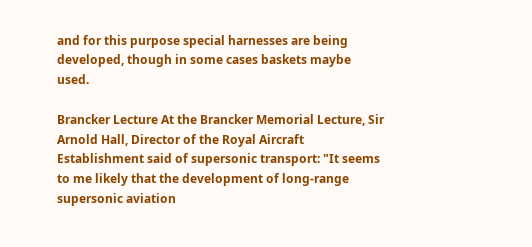and for this purpose special harnesses are being developed, though in some cases baskets maybe used.

Brancker Lecture At the Brancker Memorial Lecture, Sir Arnold Hall, Director of the Royal Aircraft Establishment said of supersonic transport: "It seems to me likely that the development of long-range supersonic aviation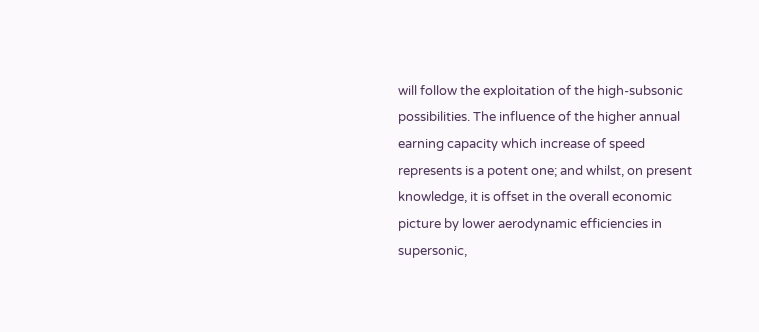will follow the exploitation of the high-subsonic possibilities. The influence of the higher annual earning capacity which increase of speed represents is a potent one; and whilst, on present knowledge, it is offset in the overall economic picture by lower aerodynamic efficiencies in supersonic,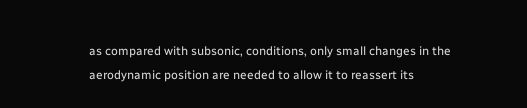as compared with subsonic, conditions, only small changes in the aerodynamic position are needed to allow it to reassert its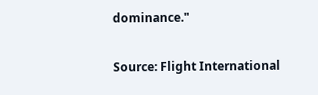dominance."

Source: Flight International